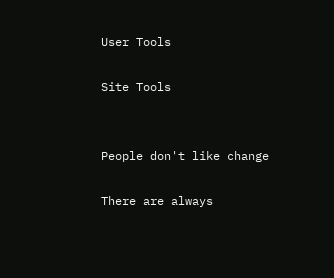User Tools

Site Tools


People don't like change

There are always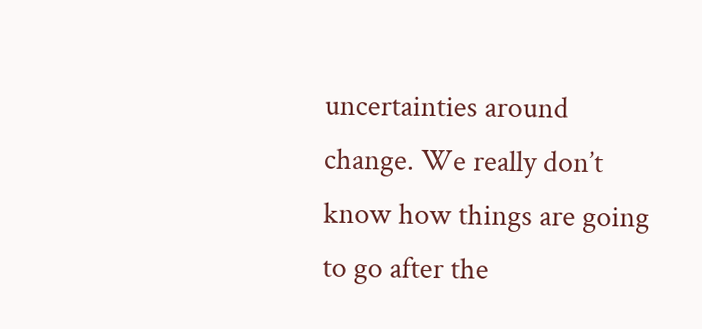uncertainties around change. We really don’t know how things are going to go after the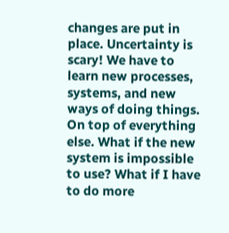changes are put in place. Uncertainty is scary! We have to learn new processes, systems, and new ways of doing things. On top of everything else. What if the new system is impossible to use? What if I have to do more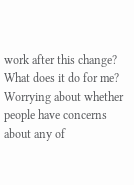work after this change? What does it do for me? Worrying about whether people have concerns about any of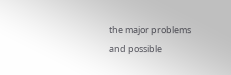the major problems and possible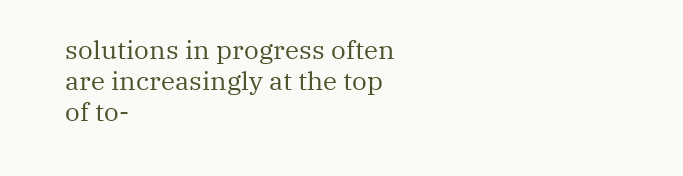solutions in progress often are increasingly at the top of to-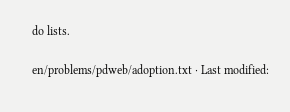do lists.

en/problems/pdweb/adoption.txt · Last modified: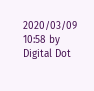2020/03/09 10:58 by Digital Dot